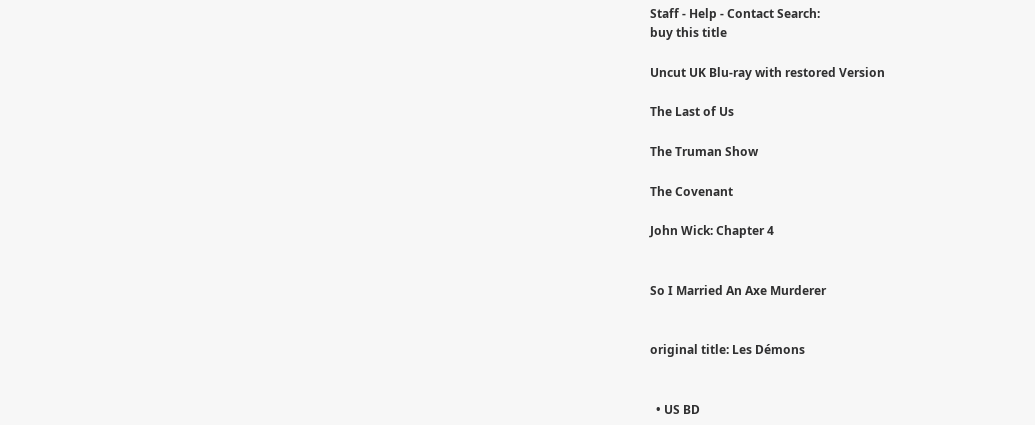Staff - Help - Contact Search:
buy this title

Uncut UK Blu-ray with restored Version

The Last of Us

The Truman Show

The Covenant

John Wick: Chapter 4


So I Married An Axe Murderer


original title: Les Démons


  • US BD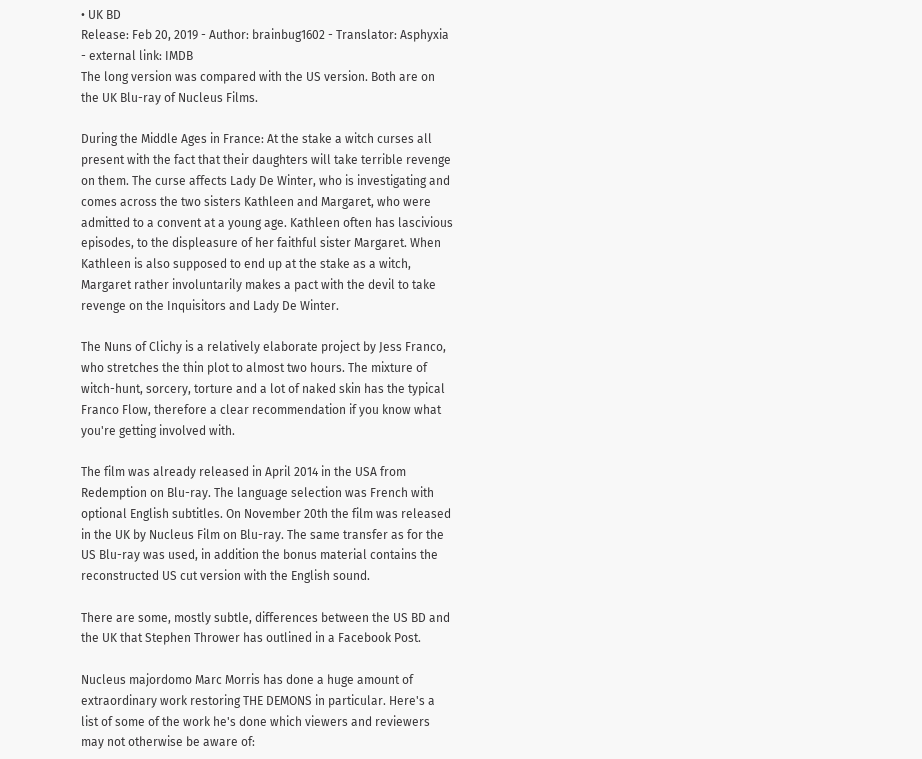• UK BD
Release: Feb 20, 2019 - Author: brainbug1602 - Translator: Asphyxia - external link: IMDB
The long version was compared with the US version. Both are on the UK Blu-ray of Nucleus Films.

During the Middle Ages in France: At the stake a witch curses all present with the fact that their daughters will take terrible revenge on them. The curse affects Lady De Winter, who is investigating and comes across the two sisters Kathleen and Margaret, who were admitted to a convent at a young age. Kathleen often has lascivious episodes, to the displeasure of her faithful sister Margaret. When Kathleen is also supposed to end up at the stake as a witch, Margaret rather involuntarily makes a pact with the devil to take revenge on the Inquisitors and Lady De Winter.

The Nuns of Clichy is a relatively elaborate project by Jess Franco, who stretches the thin plot to almost two hours. The mixture of witch-hunt, sorcery, torture and a lot of naked skin has the typical Franco Flow, therefore a clear recommendation if you know what you're getting involved with.

The film was already released in April 2014 in the USA from Redemption on Blu-ray. The language selection was French with optional English subtitles. On November 20th the film was released in the UK by Nucleus Film on Blu-ray. The same transfer as for the US Blu-ray was used, in addition the bonus material contains the reconstructed US cut version with the English sound.

There are some, mostly subtle, differences between the US BD and the UK that Stephen Thrower has outlined in a Facebook Post.

Nucleus majordomo Marc Morris has done a huge amount of extraordinary work restoring THE DEMONS in particular. Here's a list of some of the work he's done which viewers and reviewers may not otherwise be aware of: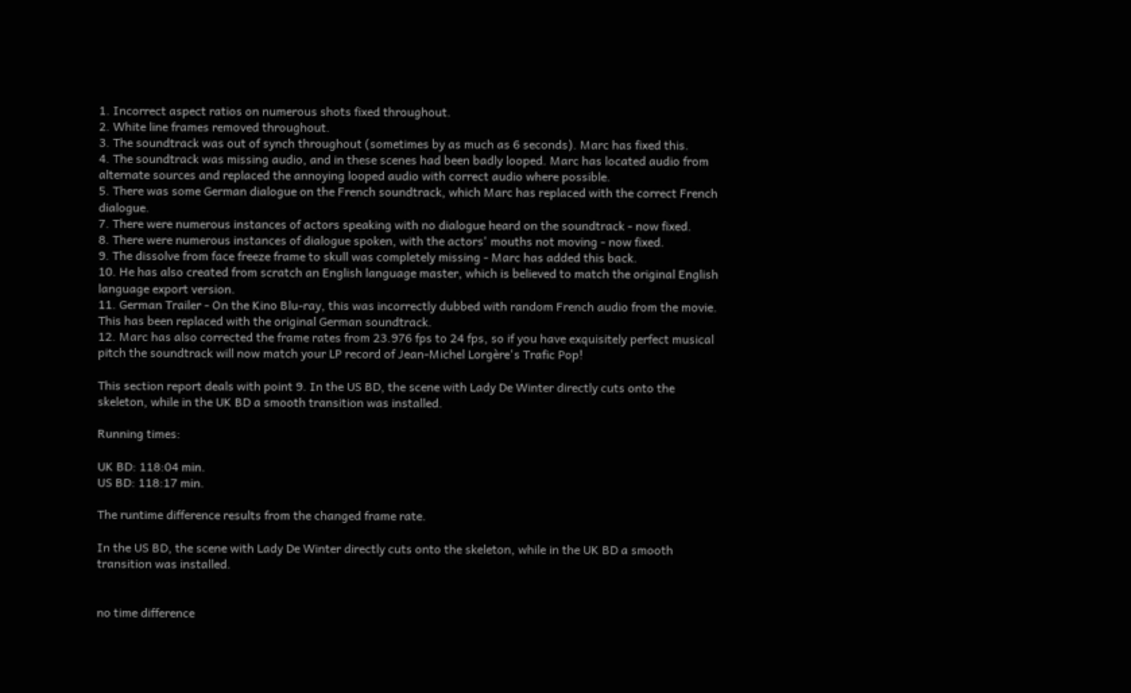1. Incorrect aspect ratios on numerous shots fixed throughout.
2. White line frames removed throughout.
3. The soundtrack was out of synch throughout (sometimes by as much as 6 seconds). Marc has fixed this.
4. The soundtrack was missing audio, and in these scenes had been badly looped. Marc has located audio from alternate sources and replaced the annoying looped audio with correct audio where possible.
5. There was some German dialogue on the French soundtrack, which Marc has replaced with the correct French dialogue.
7. There were numerous instances of actors speaking with no dialogue heard on the soundtrack - now fixed.
8. There were numerous instances of dialogue spoken, with the actors' mouths not moving - now fixed.
9. The dissolve from face freeze frame to skull was completely missing - Marc has added this back.
10. He has also created from scratch an English language master, which is believed to match the original English language export version.
11. German Trailer - On the Kino Blu-ray, this was incorrectly dubbed with random French audio from the movie. This has been replaced with the original German soundtrack.
12. Marc has also corrected the frame rates from 23.976 fps to 24 fps, so if you have exquisitely perfect musical pitch the soundtrack will now match your LP record of Jean-Michel Lorgère's Trafic Pop!

This section report deals with point 9. In the US BD, the scene with Lady De Winter directly cuts onto the skeleton, while in the UK BD a smooth transition was installed.

Running times:

UK BD: 118:04 min.
US BD: 118:17 min.

The runtime difference results from the changed frame rate.

In the US BD, the scene with Lady De Winter directly cuts onto the skeleton, while in the UK BD a smooth transition was installed.


no time difference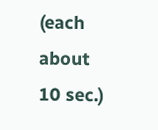(each about 10 sec.)